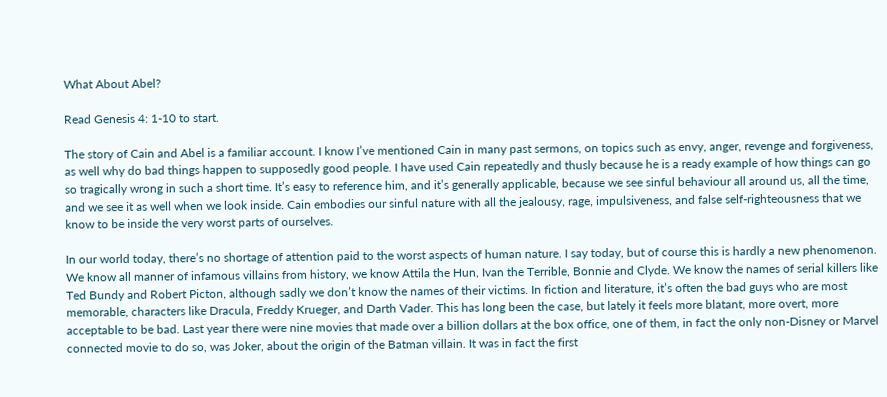What About Abel?

Read Genesis 4: 1-10 to start.

The story of Cain and Abel is a familiar account. I know I’ve mentioned Cain in many past sermons, on topics such as envy, anger, revenge and forgiveness, as well why do bad things happen to supposedly good people. I have used Cain repeatedly and thusly because he is a ready example of how things can go so tragically wrong in such a short time. It’s easy to reference him, and it’s generally applicable, because we see sinful behaviour all around us, all the time, and we see it as well when we look inside. Cain embodies our sinful nature with all the jealousy, rage, impulsiveness, and false self-righteousness that we know to be inside the very worst parts of ourselves.

In our world today, there’s no shortage of attention paid to the worst aspects of human nature. I say today, but of course this is hardly a new phenomenon. We know all manner of infamous villains from history, we know Attila the Hun, Ivan the Terrible, Bonnie and Clyde. We know the names of serial killers like Ted Bundy and Robert Picton, although sadly we don’t know the names of their victims. In fiction and literature, it’s often the bad guys who are most memorable, characters like Dracula, Freddy Krueger, and Darth Vader. This has long been the case, but lately it feels more blatant, more overt, more acceptable to be bad. Last year there were nine movies that made over a billion dollars at the box office, one of them, in fact the only non-Disney or Marvel connected movie to do so, was Joker, about the origin of the Batman villain. It was in fact the first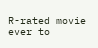R-rated movie ever to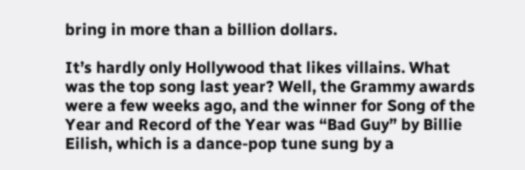bring in more than a billion dollars.

It’s hardly only Hollywood that likes villains. What was the top song last year? Well, the Grammy awards were a few weeks ago, and the winner for Song of the Year and Record of the Year was “Bad Guy” by Billie Eilish, which is a dance-pop tune sung by a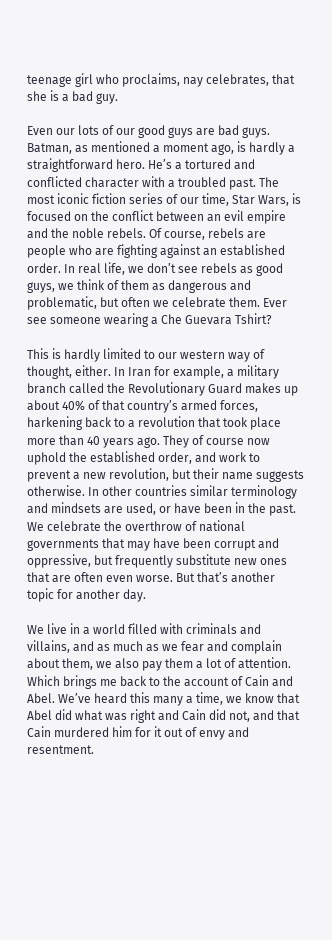teenage girl who proclaims, nay celebrates, that she is a bad guy.

Even our lots of our good guys are bad guys. Batman, as mentioned a moment ago, is hardly a straightforward hero. He’s a tortured and conflicted character with a troubled past. The most iconic fiction series of our time, Star Wars, is focused on the conflict between an evil empire and the noble rebels. Of course, rebels are people who are fighting against an established order. In real life, we don’t see rebels as good guys, we think of them as dangerous and problematic, but often we celebrate them. Ever see someone wearing a Che Guevara Tshirt?

This is hardly limited to our western way of thought, either. In Iran for example, a military branch called the Revolutionary Guard makes up about 40% of that country’s armed forces, harkening back to a revolution that took place more than 40 years ago. They of course now uphold the established order, and work to prevent a new revolution, but their name suggests otherwise. In other countries similar terminology and mindsets are used, or have been in the past. We celebrate the overthrow of national governments that may have been corrupt and oppressive, but frequently substitute new ones that are often even worse. But that’s another topic for another day.

We live in a world filled with criminals and villains, and as much as we fear and complain about them, we also pay them a lot of attention. Which brings me back to the account of Cain and Abel. We’ve heard this many a time, we know that Abel did what was right and Cain did not, and that Cain murdered him for it out of envy and resentment.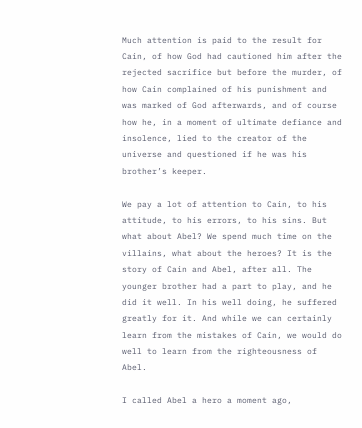Much attention is paid to the result for Cain, of how God had cautioned him after the rejected sacrifice but before the murder, of how Cain complained of his punishment and was marked of God afterwards, and of course how he, in a moment of ultimate defiance and insolence, lied to the creator of the universe and questioned if he was his brother’s keeper.

We pay a lot of attention to Cain, to his attitude, to his errors, to his sins. But what about Abel? We spend much time on the villains, what about the heroes? It is the story of Cain and Abel, after all. The younger brother had a part to play, and he did it well. In his well doing, he suffered greatly for it. And while we can certainly learn from the mistakes of Cain, we would do well to learn from the righteousness of Abel.

I called Abel a hero a moment ago,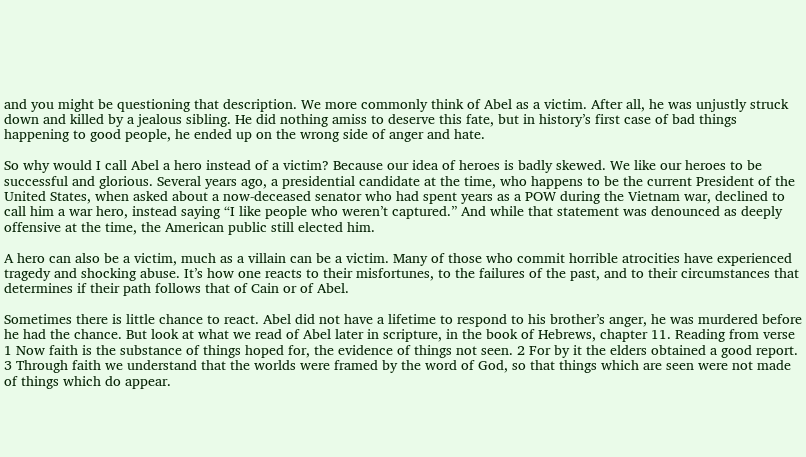and you might be questioning that description. We more commonly think of Abel as a victim. After all, he was unjustly struck down and killed by a jealous sibling. He did nothing amiss to deserve this fate, but in history’s first case of bad things happening to good people, he ended up on the wrong side of anger and hate.

So why would I call Abel a hero instead of a victim? Because our idea of heroes is badly skewed. We like our heroes to be successful and glorious. Several years ago, a presidential candidate at the time, who happens to be the current President of the United States, when asked about a now-deceased senator who had spent years as a POW during the Vietnam war, declined to call him a war hero, instead saying “I like people who weren’t captured.” And while that statement was denounced as deeply offensive at the time, the American public still elected him.

A hero can also be a victim, much as a villain can be a victim. Many of those who commit horrible atrocities have experienced tragedy and shocking abuse. It’s how one reacts to their misfortunes, to the failures of the past, and to their circumstances that determines if their path follows that of Cain or of Abel.

Sometimes there is little chance to react. Abel did not have a lifetime to respond to his brother’s anger, he was murdered before he had the chance. But look at what we read of Abel later in scripture, in the book of Hebrews, chapter 11. Reading from verse 1 Now faith is the substance of things hoped for, the evidence of things not seen. 2 For by it the elders obtained a good report. 3 Through faith we understand that the worlds were framed by the word of God, so that things which are seen were not made of things which do appear.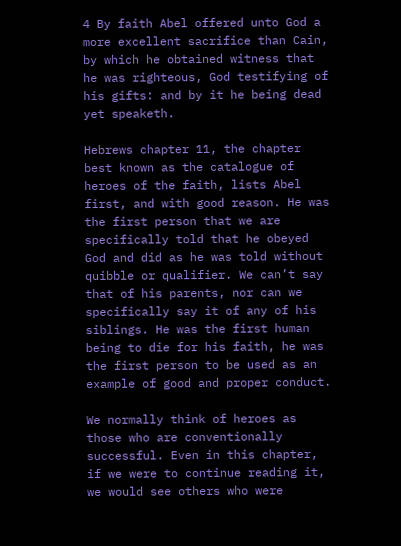4 By faith Abel offered unto God a more excellent sacrifice than Cain, by which he obtained witness that he was righteous, God testifying of his gifts: and by it he being dead yet speaketh.

Hebrews chapter 11, the chapter best known as the catalogue of heroes of the faith, lists Abel first, and with good reason. He was the first person that we are specifically told that he obeyed God and did as he was told without quibble or qualifier. We can’t say that of his parents, nor can we specifically say it of any of his siblings. He was the first human being to die for his faith, he was the first person to be used as an example of good and proper conduct.

We normally think of heroes as those who are conventionally successful. Even in this chapter, if we were to continue reading it, we would see others who were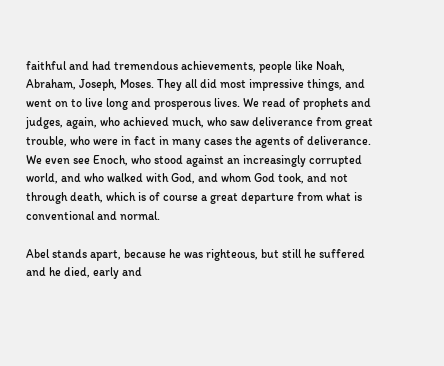faithful and had tremendous achievements, people like Noah, Abraham, Joseph, Moses. They all did most impressive things, and went on to live long and prosperous lives. We read of prophets and judges, again, who achieved much, who saw deliverance from great trouble, who were in fact in many cases the agents of deliverance. We even see Enoch, who stood against an increasingly corrupted world, and who walked with God, and whom God took, and not through death, which is of course a great departure from what is conventional and normal.

Abel stands apart, because he was righteous, but still he suffered and he died, early and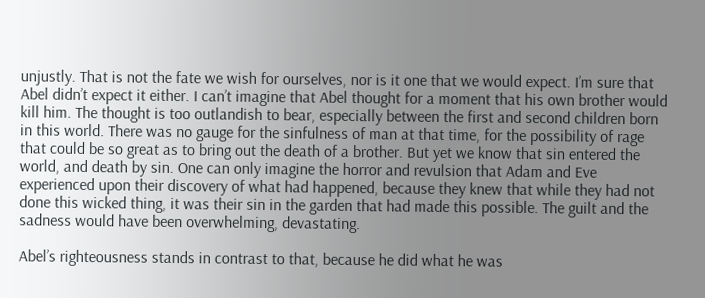unjustly. That is not the fate we wish for ourselves, nor is it one that we would expect. I’m sure that Abel didn’t expect it either. I can’t imagine that Abel thought for a moment that his own brother would kill him. The thought is too outlandish to bear, especially between the first and second children born in this world. There was no gauge for the sinfulness of man at that time, for the possibility of rage that could be so great as to bring out the death of a brother. But yet we know that sin entered the world, and death by sin. One can only imagine the horror and revulsion that Adam and Eve experienced upon their discovery of what had happened, because they knew that while they had not done this wicked thing, it was their sin in the garden that had made this possible. The guilt and the sadness would have been overwhelming, devastating.

Abel’s righteousness stands in contrast to that, because he did what he was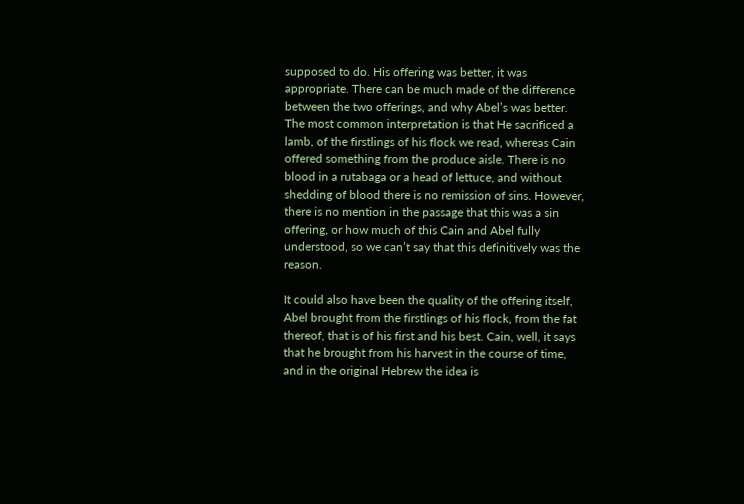supposed to do. His offering was better, it was appropriate. There can be much made of the difference between the two offerings, and why Abel’s was better. The most common interpretation is that He sacrificed a lamb, of the firstlings of his flock we read, whereas Cain offered something from the produce aisle. There is no blood in a rutabaga or a head of lettuce, and without shedding of blood there is no remission of sins. However, there is no mention in the passage that this was a sin offering, or how much of this Cain and Abel fully understood, so we can’t say that this definitively was the reason.

It could also have been the quality of the offering itself, Abel brought from the firstlings of his flock, from the fat thereof, that is of his first and his best. Cain, well, it says that he brought from his harvest in the course of time, and in the original Hebrew the idea is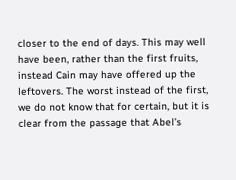closer to the end of days. This may well have been, rather than the first fruits, instead Cain may have offered up the leftovers. The worst instead of the first, we do not know that for certain, but it is clear from the passage that Abel’s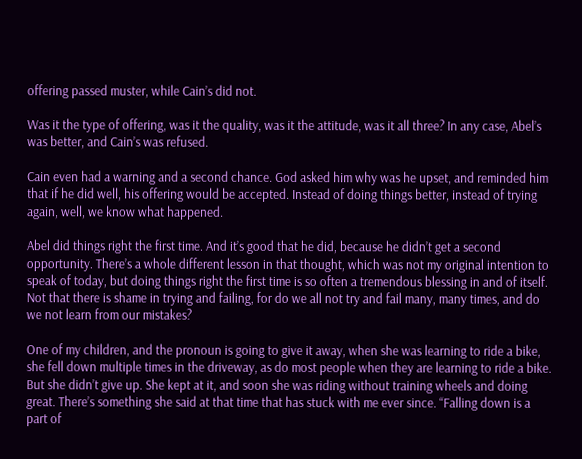offering passed muster, while Cain’s did not.

Was it the type of offering, was it the quality, was it the attitude, was it all three? In any case, Abel’s was better, and Cain’s was refused.

Cain even had a warning and a second chance. God asked him why was he upset, and reminded him that if he did well, his offering would be accepted. Instead of doing things better, instead of trying again, well, we know what happened.

Abel did things right the first time. And it’s good that he did, because he didn’t get a second opportunity. There’s a whole different lesson in that thought, which was not my original intention to speak of today, but doing things right the first time is so often a tremendous blessing in and of itself. Not that there is shame in trying and failing, for do we all not try and fail many, many times, and do we not learn from our mistakes?

One of my children, and the pronoun is going to give it away, when she was learning to ride a bike, she fell down multiple times in the driveway, as do most people when they are learning to ride a bike. But she didn’t give up. She kept at it, and soon she was riding without training wheels and doing great. There’s something she said at that time that has stuck with me ever since. “Falling down is a part of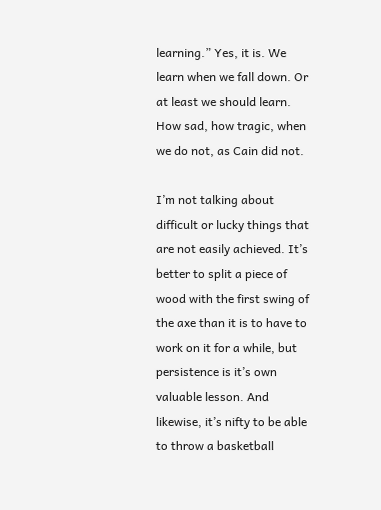learning.” Yes, it is. We learn when we fall down. Or at least we should learn. How sad, how tragic, when we do not, as Cain did not.

I’m not talking about difficult or lucky things that are not easily achieved. It’s better to split a piece of wood with the first swing of the axe than it is to have to work on it for a while, but persistence is it’s own valuable lesson. And likewise, it’s nifty to be able to throw a basketball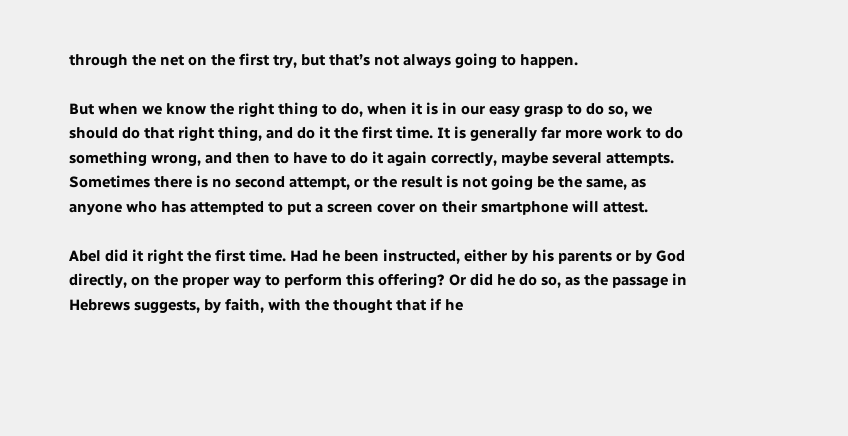through the net on the first try, but that’s not always going to happen.

But when we know the right thing to do, when it is in our easy grasp to do so, we should do that right thing, and do it the first time. It is generally far more work to do something wrong, and then to have to do it again correctly, maybe several attempts. Sometimes there is no second attempt, or the result is not going be the same, as anyone who has attempted to put a screen cover on their smartphone will attest.

Abel did it right the first time. Had he been instructed, either by his parents or by God directly, on the proper way to perform this offering? Or did he do so, as the passage in Hebrews suggests, by faith, with the thought that if he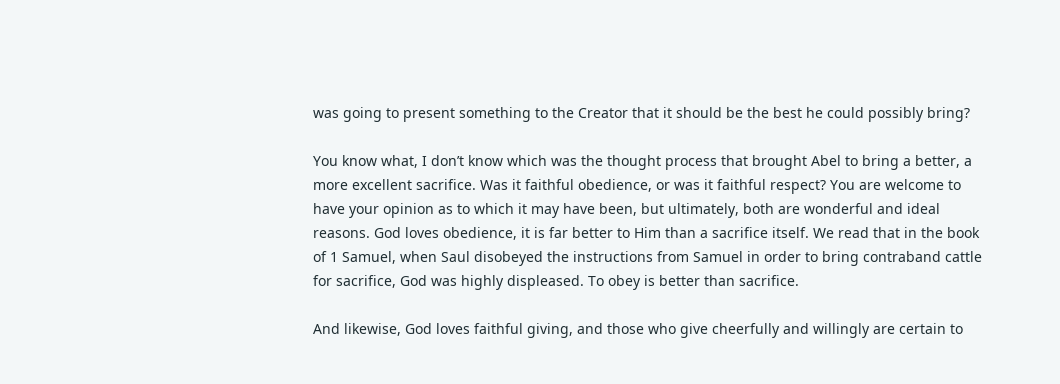was going to present something to the Creator that it should be the best he could possibly bring?

You know what, I don’t know which was the thought process that brought Abel to bring a better, a more excellent sacrifice. Was it faithful obedience, or was it faithful respect? You are welcome to have your opinion as to which it may have been, but ultimately, both are wonderful and ideal reasons. God loves obedience, it is far better to Him than a sacrifice itself. We read that in the book of 1 Samuel, when Saul disobeyed the instructions from Samuel in order to bring contraband cattle for sacrifice, God was highly displeased. To obey is better than sacrifice.

And likewise, God loves faithful giving, and those who give cheerfully and willingly are certain to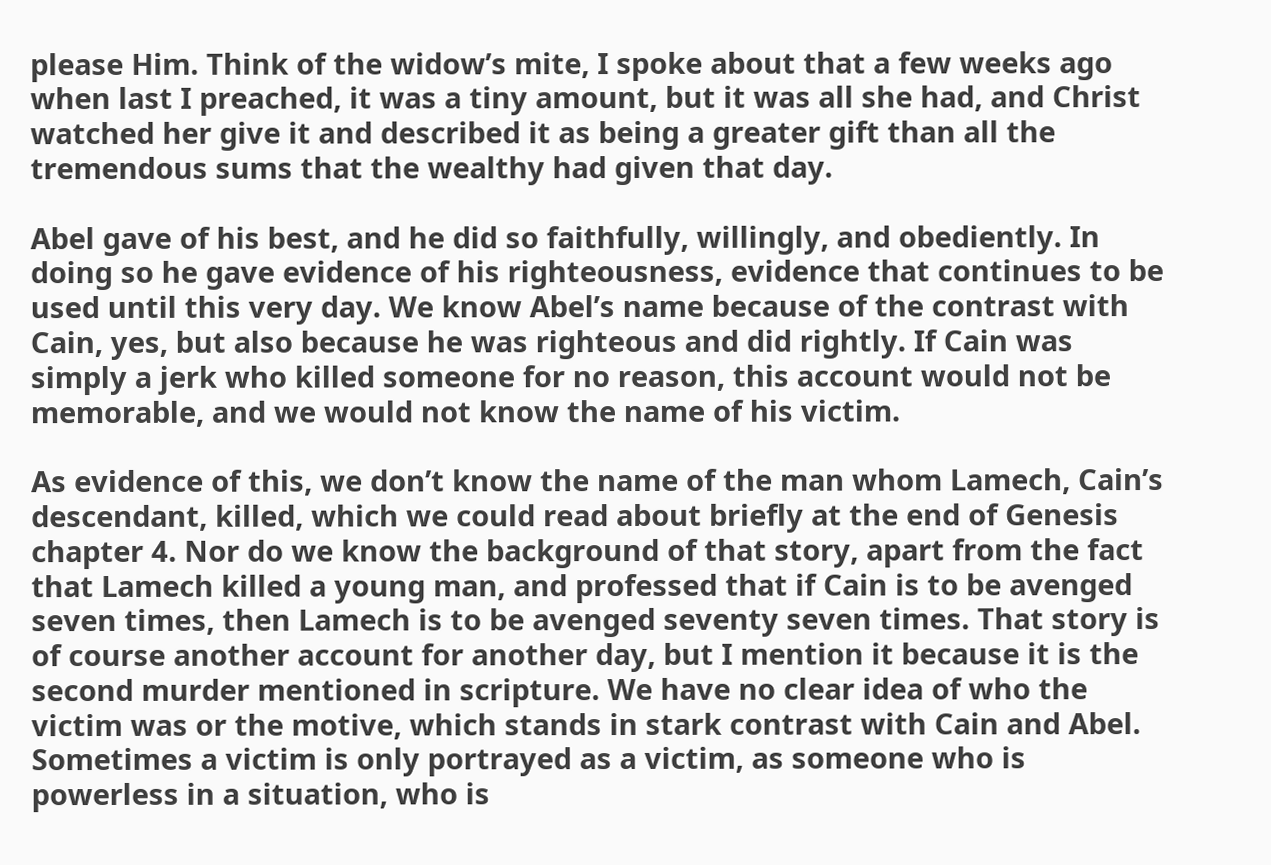please Him. Think of the widow’s mite, I spoke about that a few weeks ago when last I preached, it was a tiny amount, but it was all she had, and Christ watched her give it and described it as being a greater gift than all the tremendous sums that the wealthy had given that day.

Abel gave of his best, and he did so faithfully, willingly, and obediently. In doing so he gave evidence of his righteousness, evidence that continues to be used until this very day. We know Abel’s name because of the contrast with Cain, yes, but also because he was righteous and did rightly. If Cain was simply a jerk who killed someone for no reason, this account would not be memorable, and we would not know the name of his victim.

As evidence of this, we don’t know the name of the man whom Lamech, Cain’s descendant, killed, which we could read about briefly at the end of Genesis chapter 4. Nor do we know the background of that story, apart from the fact that Lamech killed a young man, and professed that if Cain is to be avenged seven times, then Lamech is to be avenged seventy seven times. That story is of course another account for another day, but I mention it because it is the second murder mentioned in scripture. We have no clear idea of who the victim was or the motive, which stands in stark contrast with Cain and Abel. Sometimes a victim is only portrayed as a victim, as someone who is powerless in a situation, who is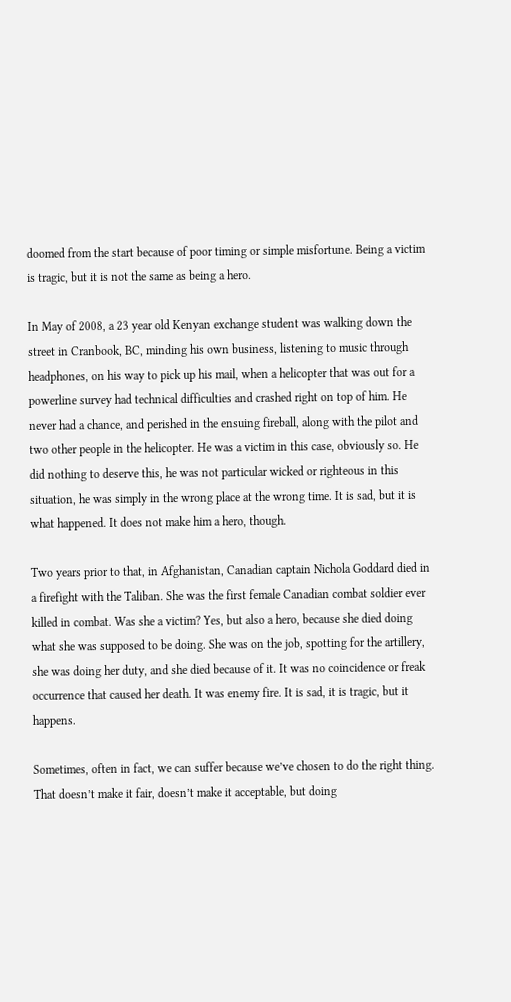doomed from the start because of poor timing or simple misfortune. Being a victim is tragic, but it is not the same as being a hero.

In May of 2008, a 23 year old Kenyan exchange student was walking down the street in Cranbook, BC, minding his own business, listening to music through headphones, on his way to pick up his mail, when a helicopter that was out for a powerline survey had technical difficulties and crashed right on top of him. He never had a chance, and perished in the ensuing fireball, along with the pilot and two other people in the helicopter. He was a victim in this case, obviously so. He did nothing to deserve this, he was not particular wicked or righteous in this situation, he was simply in the wrong place at the wrong time. It is sad, but it is what happened. It does not make him a hero, though.

Two years prior to that, in Afghanistan, Canadian captain Nichola Goddard died in a firefight with the Taliban. She was the first female Canadian combat soldier ever killed in combat. Was she a victim? Yes, but also a hero, because she died doing what she was supposed to be doing. She was on the job, spotting for the artillery, she was doing her duty, and she died because of it. It was no coincidence or freak occurrence that caused her death. It was enemy fire. It is sad, it is tragic, but it happens.

Sometimes, often in fact, we can suffer because we’ve chosen to do the right thing. That doesn’t make it fair, doesn’t make it acceptable, but doing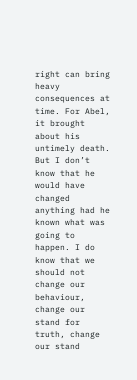right can bring heavy consequences at time. For Abel, it brought about his untimely death. But I don’t know that he would have changed anything had he known what was going to happen. I do know that we should not change our behaviour, change our stand for truth, change our stand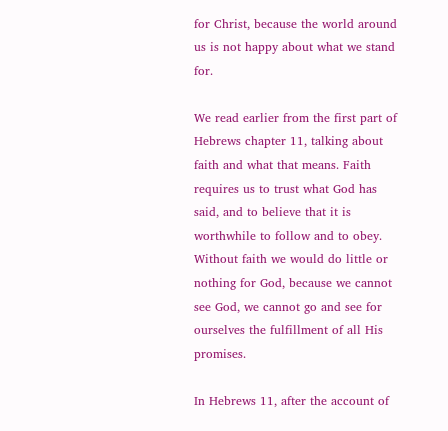for Christ, because the world around us is not happy about what we stand for.

We read earlier from the first part of Hebrews chapter 11, talking about faith and what that means. Faith requires us to trust what God has said, and to believe that it is worthwhile to follow and to obey. Without faith we would do little or nothing for God, because we cannot see God, we cannot go and see for ourselves the fulfillment of all His promises.

In Hebrews 11, after the account of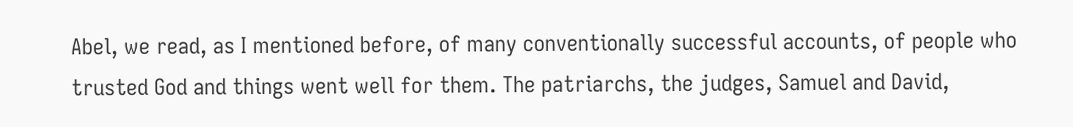Abel, we read, as I mentioned before, of many conventionally successful accounts, of people who trusted God and things went well for them. The patriarchs, the judges, Samuel and David,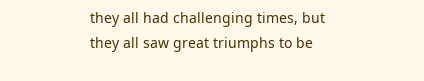they all had challenging times, but they all saw great triumphs to be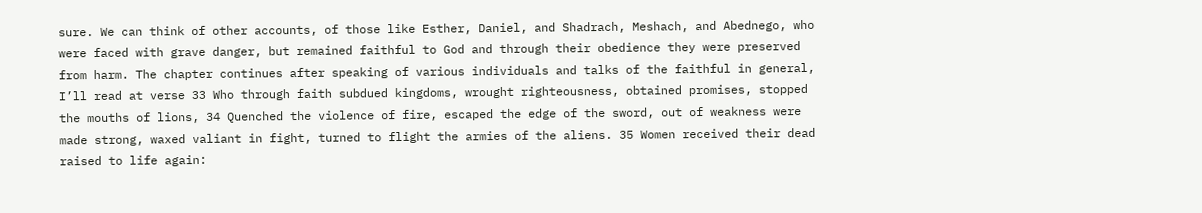sure. We can think of other accounts, of those like Esther, Daniel, and Shadrach, Meshach, and Abednego, who were faced with grave danger, but remained faithful to God and through their obedience they were preserved from harm. The chapter continues after speaking of various individuals and talks of the faithful in general, I’ll read at verse 33 Who through faith subdued kingdoms, wrought righteousness, obtained promises, stopped the mouths of lions, 34 Quenched the violence of fire, escaped the edge of the sword, out of weakness were made strong, waxed valiant in fight, turned to flight the armies of the aliens. 35 Women received their dead raised to life again: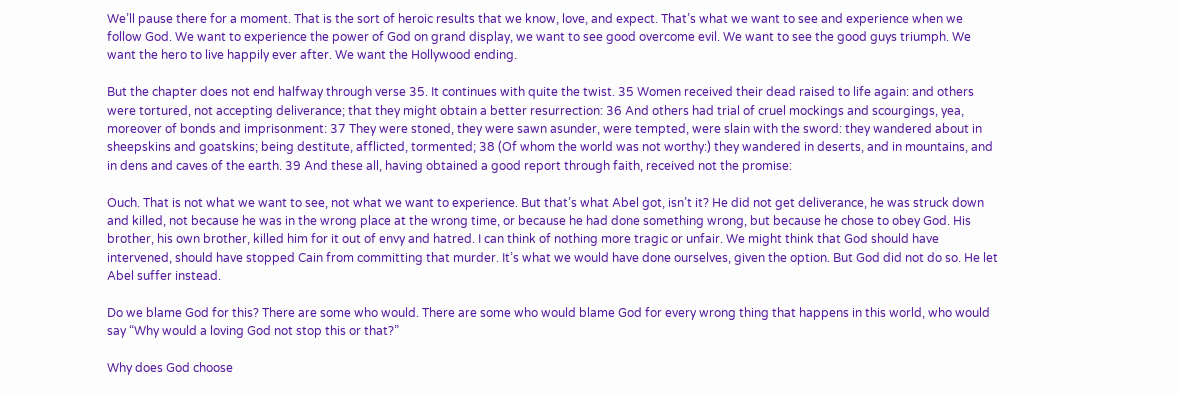We’ll pause there for a moment. That is the sort of heroic results that we know, love, and expect. That’s what we want to see and experience when we follow God. We want to experience the power of God on grand display, we want to see good overcome evil. We want to see the good guys triumph. We want the hero to live happily ever after. We want the Hollywood ending.

But the chapter does not end halfway through verse 35. It continues with quite the twist. 35 Women received their dead raised to life again: and others were tortured, not accepting deliverance; that they might obtain a better resurrection: 36 And others had trial of cruel mockings and scourgings, yea, moreover of bonds and imprisonment: 37 They were stoned, they were sawn asunder, were tempted, were slain with the sword: they wandered about in sheepskins and goatskins; being destitute, afflicted, tormented; 38 (Of whom the world was not worthy:) they wandered in deserts, and in mountains, and in dens and caves of the earth. 39 And these all, having obtained a good report through faith, received not the promise:

Ouch. That is not what we want to see, not what we want to experience. But that’s what Abel got, isn’t it? He did not get deliverance, he was struck down and killed, not because he was in the wrong place at the wrong time, or because he had done something wrong, but because he chose to obey God. His brother, his own brother, killed him for it out of envy and hatred. I can think of nothing more tragic or unfair. We might think that God should have intervened, should have stopped Cain from committing that murder. It’s what we would have done ourselves, given the option. But God did not do so. He let Abel suffer instead.

Do we blame God for this? There are some who would. There are some who would blame God for every wrong thing that happens in this world, who would say “Why would a loving God not stop this or that?”

Why does God choose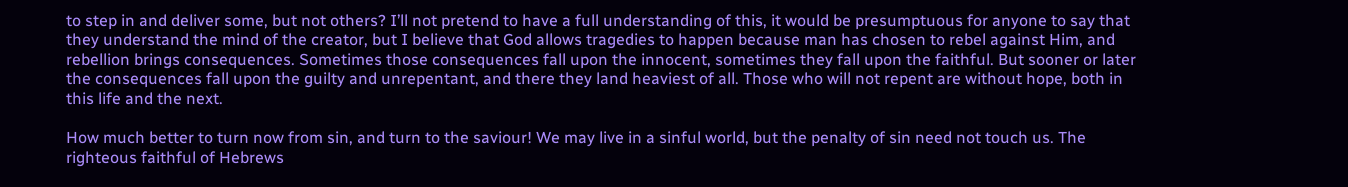to step in and deliver some, but not others? I’ll not pretend to have a full understanding of this, it would be presumptuous for anyone to say that they understand the mind of the creator, but I believe that God allows tragedies to happen because man has chosen to rebel against Him, and rebellion brings consequences. Sometimes those consequences fall upon the innocent, sometimes they fall upon the faithful. But sooner or later the consequences fall upon the guilty and unrepentant, and there they land heaviest of all. Those who will not repent are without hope, both in this life and the next.

How much better to turn now from sin, and turn to the saviour! We may live in a sinful world, but the penalty of sin need not touch us. The righteous faithful of Hebrews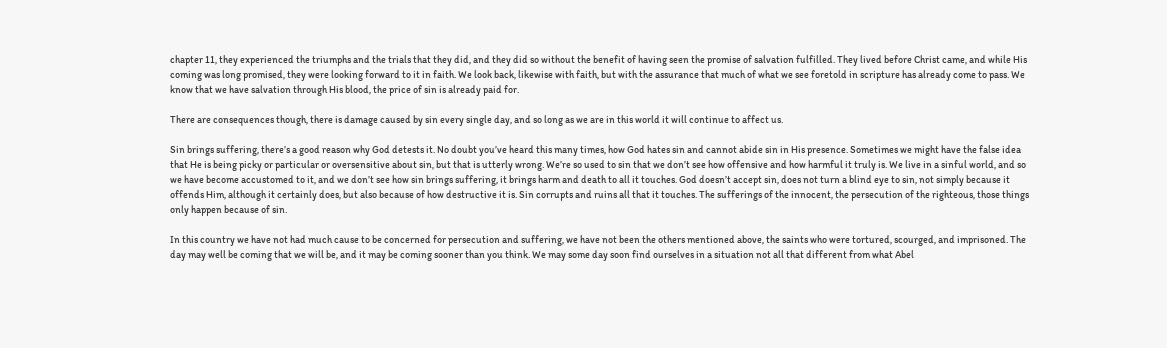chapter 11, they experienced the triumphs and the trials that they did, and they did so without the benefit of having seen the promise of salvation fulfilled. They lived before Christ came, and while His coming was long promised, they were looking forward to it in faith. We look back, likewise with faith, but with the assurance that much of what we see foretold in scripture has already come to pass. We know that we have salvation through His blood, the price of sin is already paid for.

There are consequences though, there is damage caused by sin every single day, and so long as we are in this world it will continue to affect us.

Sin brings suffering, there’s a good reason why God detests it. No doubt you’ve heard this many times, how God hates sin and cannot abide sin in His presence. Sometimes we might have the false idea that He is being picky or particular or oversensitive about sin, but that is utterly wrong. We’re so used to sin that we don’t see how offensive and how harmful it truly is. We live in a sinful world, and so we have become accustomed to it, and we don’t see how sin brings suffering, it brings harm and death to all it touches. God doesn’t accept sin, does not turn a blind eye to sin, not simply because it offends Him, although it certainly does, but also because of how destructive it is. Sin corrupts and ruins all that it touches. The sufferings of the innocent, the persecution of the righteous, those things only happen because of sin.

In this country we have not had much cause to be concerned for persecution and suffering, we have not been the others mentioned above, the saints who were tortured, scourged, and imprisoned. The day may well be coming that we will be, and it may be coming sooner than you think. We may some day soon find ourselves in a situation not all that different from what Abel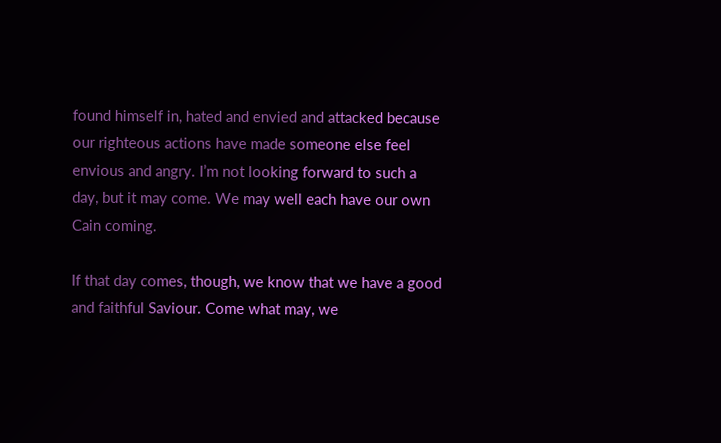found himself in, hated and envied and attacked because our righteous actions have made someone else feel envious and angry. I’m not looking forward to such a day, but it may come. We may well each have our own Cain coming.

If that day comes, though, we know that we have a good and faithful Saviour. Come what may, we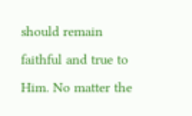should remain faithful and true to Him. No matter the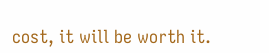cost, it will be worth it.